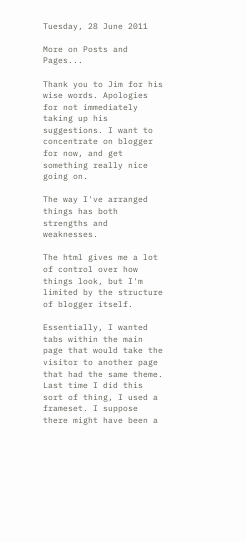Tuesday, 28 June 2011

More on Posts and Pages...

Thank you to Jim for his wise words. Apologies for not immediately taking up his suggestions. I want to concentrate on blogger for now, and get something really nice going on.

The way I've arranged things has both strengths and weaknesses.

The html gives me a lot of control over how things look, but I'm limited by the structure of blogger itself.

Essentially, I wanted tabs within the main page that would take the visitor to another page that had the same theme. Last time I did this sort of thing, I used a frameset. I suppose there might have been a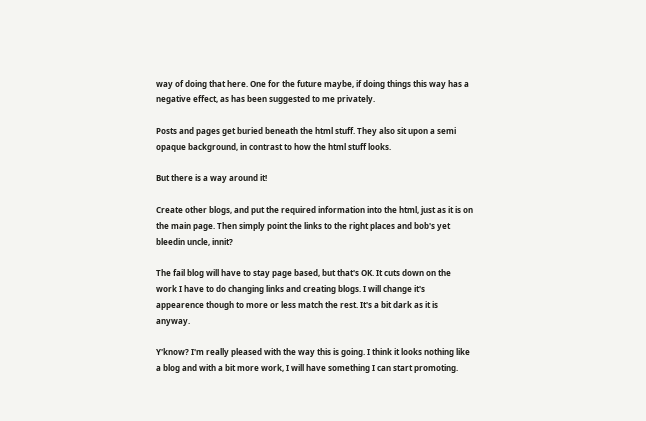way of doing that here. One for the future maybe, if doing things this way has a negative effect, as has been suggested to me privately.

Posts and pages get buried beneath the html stuff. They also sit upon a semi opaque background, in contrast to how the html stuff looks.

But there is a way around it!

Create other blogs, and put the required information into the html, just as it is on the main page. Then simply point the links to the right places and bob's yet bleedin uncle, innit?

The fail blog will have to stay page based, but that's OK. It cuts down on the work I have to do changing links and creating blogs. I will change it's appearence though to more or less match the rest. It's a bit dark as it is anyway.

Y'know? I'm really pleased with the way this is going. I think it looks nothing like a blog and with a bit more work, I will have something I can start promoting.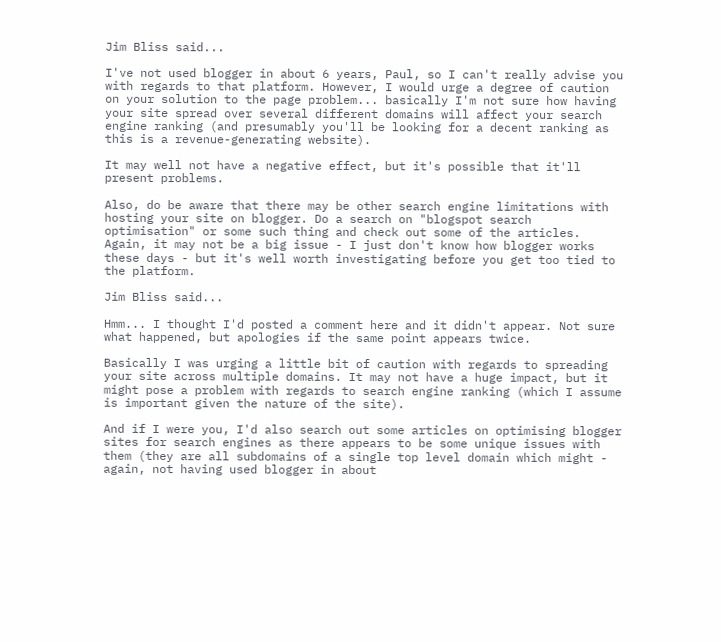Jim Bliss said...

I've not used blogger in about 6 years, Paul, so I can't really advise you with regards to that platform. However, I would urge a degree of caution on your solution to the page problem... basically I'm not sure how having your site spread over several different domains will affect your search engine ranking (and presumably you'll be looking for a decent ranking as this is a revenue-generating website).

It may well not have a negative effect, but it's possible that it'll present problems.

Also, do be aware that there may be other search engine limitations with hosting your site on blogger. Do a search on "blogspot search optimisation" or some such thing and check out some of the articles. Again, it may not be a big issue - I just don't know how blogger works these days - but it's well worth investigating before you get too tied to the platform.

Jim Bliss said...

Hmm... I thought I'd posted a comment here and it didn't appear. Not sure what happened, but apologies if the same point appears twice.

Basically I was urging a little bit of caution with regards to spreading your site across multiple domains. It may not have a huge impact, but it might pose a problem with regards to search engine ranking (which I assume is important given the nature of the site).

And if I were you, I'd also search out some articles on optimising blogger sites for search engines as there appears to be some unique issues with them (they are all subdomains of a single top level domain which might - again, not having used blogger in about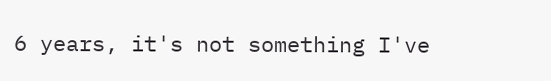6 years, it's not something I've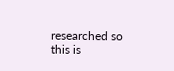researched so this is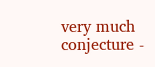very much conjecture -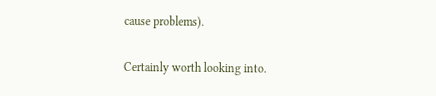cause problems).

Certainly worth looking into.